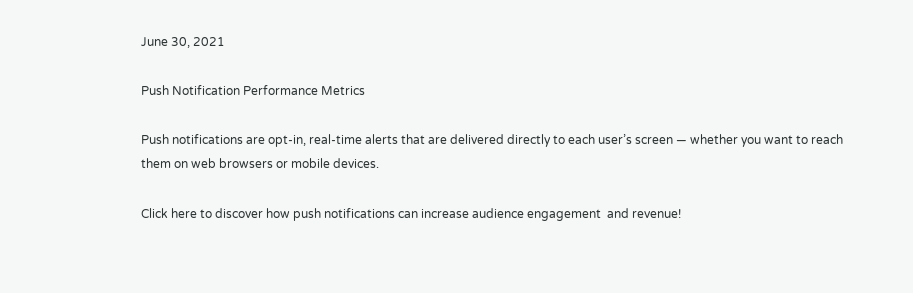June 30, 2021

Push Notification Performance Metrics

Push notifications are opt-in, real-time alerts that are delivered directly to each user’s screen — whether you want to reach them on web browsers or mobile devices.

Click here to discover how push notifications can increase audience engagement  and revenue!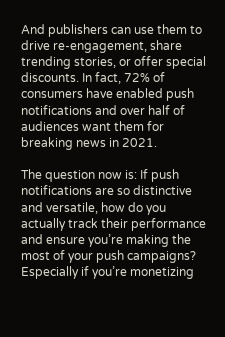And publishers can use them to drive re-engagement, share trending stories, or offer special discounts. In fact, 72% of consumers have enabled push notifications and over half of audiences want them for breaking news in 2021.

The question now is: If push notifications are so distinctive and versatile, how do you actually track their performance and ensure you’re making the most of your push campaigns? Especially if you’re monetizing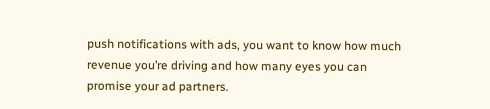push notifications with ads, you want to know how much revenue you’re driving and how many eyes you can promise your ad partners.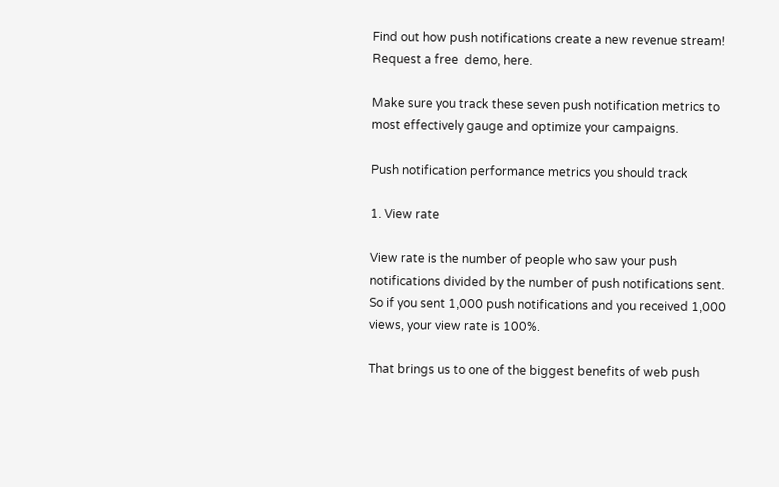Find out how push notifications create a new revenue stream! Request a free  demo, here.

Make sure you track these seven push notification metrics to most effectively gauge and optimize your campaigns.

Push notification performance metrics you should track

1. View rate

View rate is the number of people who saw your push notifications divided by the number of push notifications sent. So if you sent 1,000 push notifications and you received 1,000 views, your view rate is 100%.

That brings us to one of the biggest benefits of web push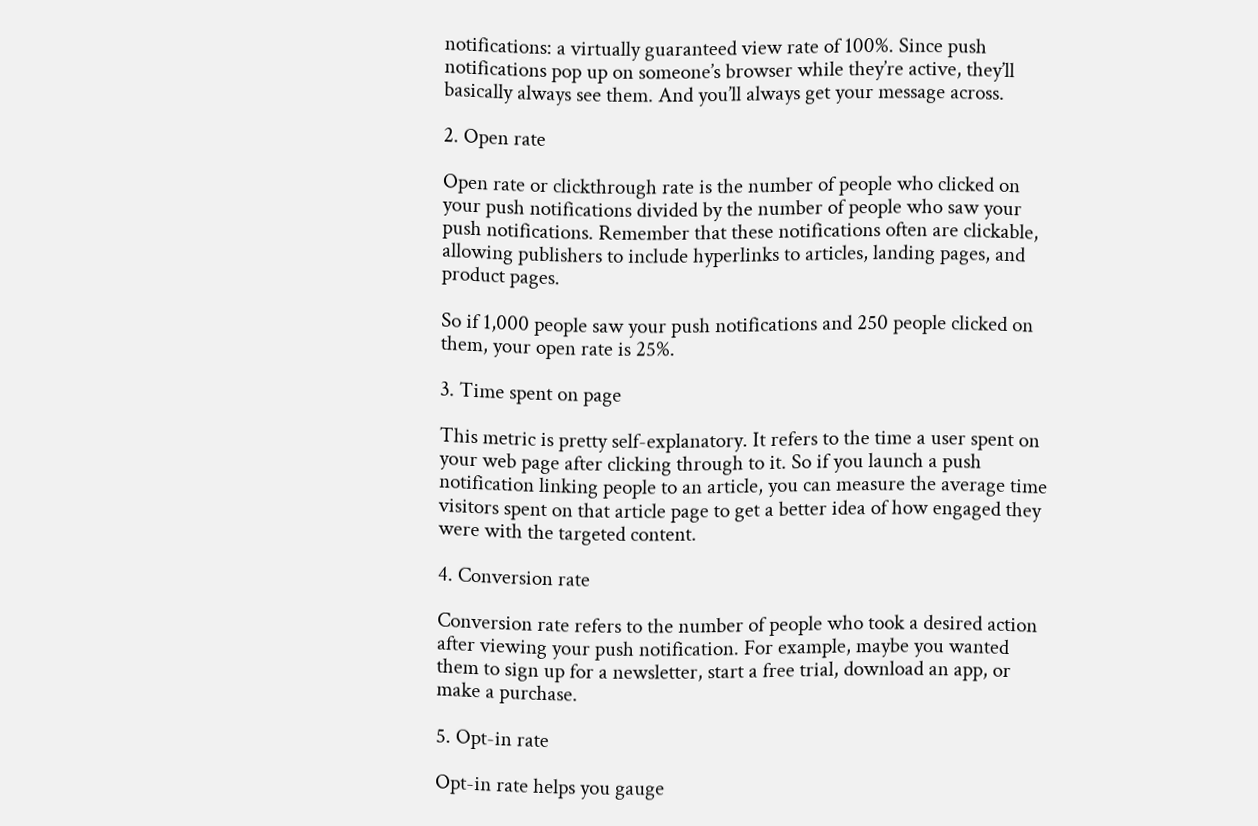notifications: a virtually guaranteed view rate of 100%. Since push notifications pop up on someone’s browser while they’re active, they’ll basically always see them. And you’ll always get your message across.

2. Open rate

Open rate or clickthrough rate is the number of people who clicked on your push notifications divided by the number of people who saw your push notifications. Remember that these notifications often are clickable, allowing publishers to include hyperlinks to articles, landing pages, and product pages.

So if 1,000 people saw your push notifications and 250 people clicked on them, your open rate is 25%.

3. Time spent on page

This metric is pretty self-explanatory. It refers to the time a user spent on your web page after clicking through to it. So if you launch a push notification linking people to an article, you can measure the average time visitors spent on that article page to get a better idea of how engaged they were with the targeted content.

4. Conversion rate

Conversion rate refers to the number of people who took a desired action after viewing your push notification. For example, maybe you wanted them to sign up for a newsletter, start a free trial, download an app, or make a purchase.

5. Opt-in rate

Opt-in rate helps you gauge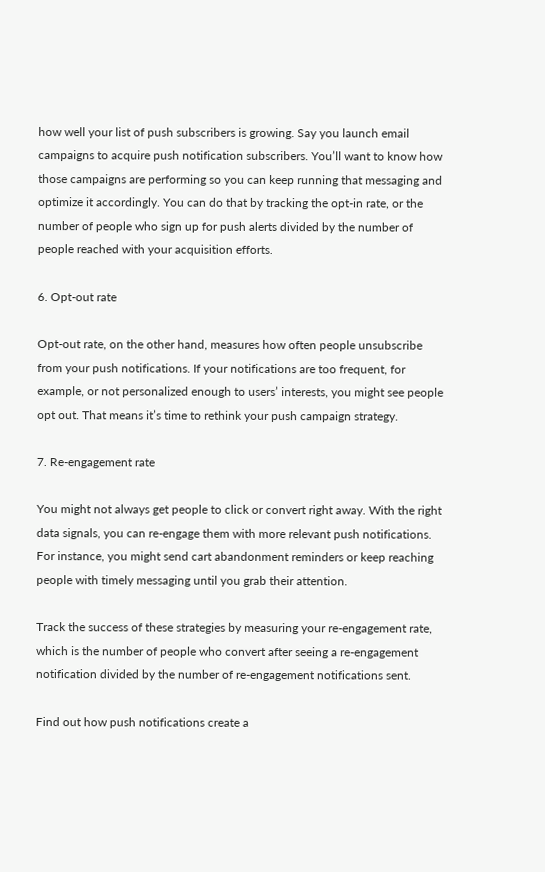how well your list of push subscribers is growing. Say you launch email campaigns to acquire push notification subscribers. You’ll want to know how those campaigns are performing so you can keep running that messaging and optimize it accordingly. You can do that by tracking the opt-in rate, or the number of people who sign up for push alerts divided by the number of people reached with your acquisition efforts.

6. Opt-out rate

Opt-out rate, on the other hand, measures how often people unsubscribe from your push notifications. If your notifications are too frequent, for example, or not personalized enough to users’ interests, you might see people opt out. That means it’s time to rethink your push campaign strategy.

7. Re-engagement rate

You might not always get people to click or convert right away. With the right data signals, you can re-engage them with more relevant push notifications. For instance, you might send cart abandonment reminders or keep reaching people with timely messaging until you grab their attention.

Track the success of these strategies by measuring your re-engagement rate, which is the number of people who convert after seeing a re-engagement notification divided by the number of re-engagement notifications sent.

Find out how push notifications create a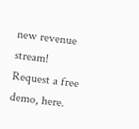new revenue stream! Request a free  demo, here.